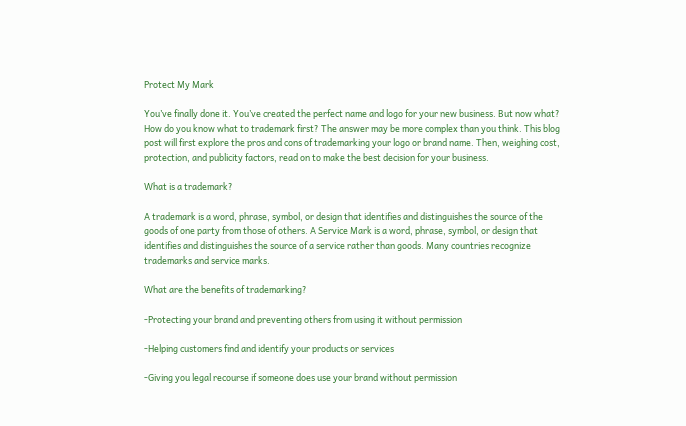Protect My Mark

You’ve finally done it. You’ve created the perfect name and logo for your new business. But now what? How do you know what to trademark first? The answer may be more complex than you think. This blog post will first explore the pros and cons of trademarking your logo or brand name. Then, weighing cost, protection, and publicity factors, read on to make the best decision for your business.

What is a trademark?

A trademark is a word, phrase, symbol, or design that identifies and distinguishes the source of the goods of one party from those of others. A Service Mark is a word, phrase, symbol, or design that identifies and distinguishes the source of a service rather than goods. Many countries recognize trademarks and service marks.

What are the benefits of trademarking?

-Protecting your brand and preventing others from using it without permission

-Helping customers find and identify your products or services

-Giving you legal recourse if someone does use your brand without permission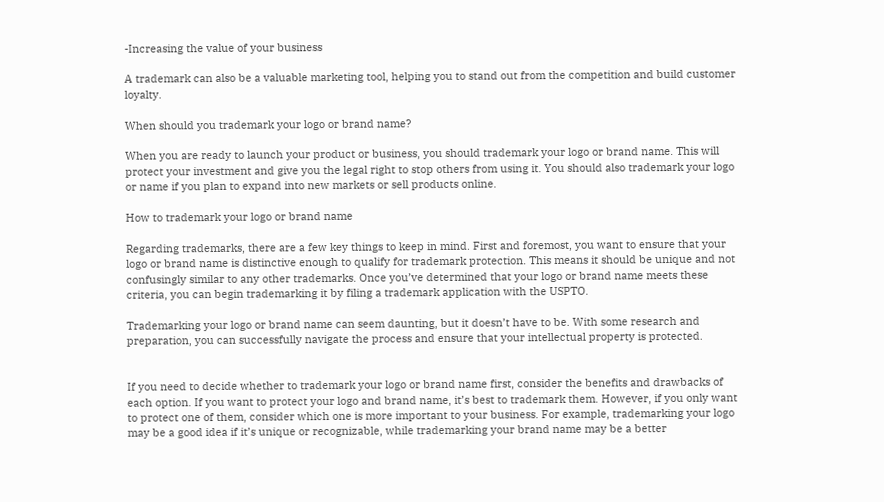-Increasing the value of your business

A trademark can also be a valuable marketing tool, helping you to stand out from the competition and build customer loyalty.

When should you trademark your logo or brand name?

When you are ready to launch your product or business, you should trademark your logo or brand name. This will protect your investment and give you the legal right to stop others from using it. You should also trademark your logo or name if you plan to expand into new markets or sell products online.

How to trademark your logo or brand name

Regarding trademarks, there are a few key things to keep in mind. First and foremost, you want to ensure that your logo or brand name is distinctive enough to qualify for trademark protection. This means it should be unique and not confusingly similar to any other trademarks. Once you’ve determined that your logo or brand name meets these criteria, you can begin trademarking it by filing a trademark application with the USPTO.

Trademarking your logo or brand name can seem daunting, but it doesn’t have to be. With some research and preparation, you can successfully navigate the process and ensure that your intellectual property is protected.


If you need to decide whether to trademark your logo or brand name first, consider the benefits and drawbacks of each option. If you want to protect your logo and brand name, it’s best to trademark them. However, if you only want to protect one of them, consider which one is more important to your business. For example, trademarking your logo may be a good idea if it’s unique or recognizable, while trademarking your brand name may be a better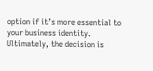option if it’s more essential to your business identity. Ultimately, the decision is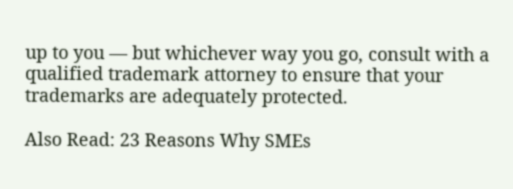up to you — but whichever way you go, consult with a qualified trademark attorney to ensure that your trademarks are adequately protected.

Also Read: 23 Reasons Why SMEs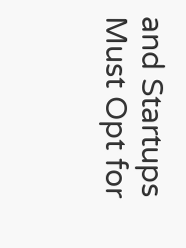and Startups Must Opt for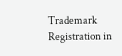Trademark Registration in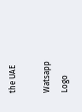the UAE

Watsapp Logo